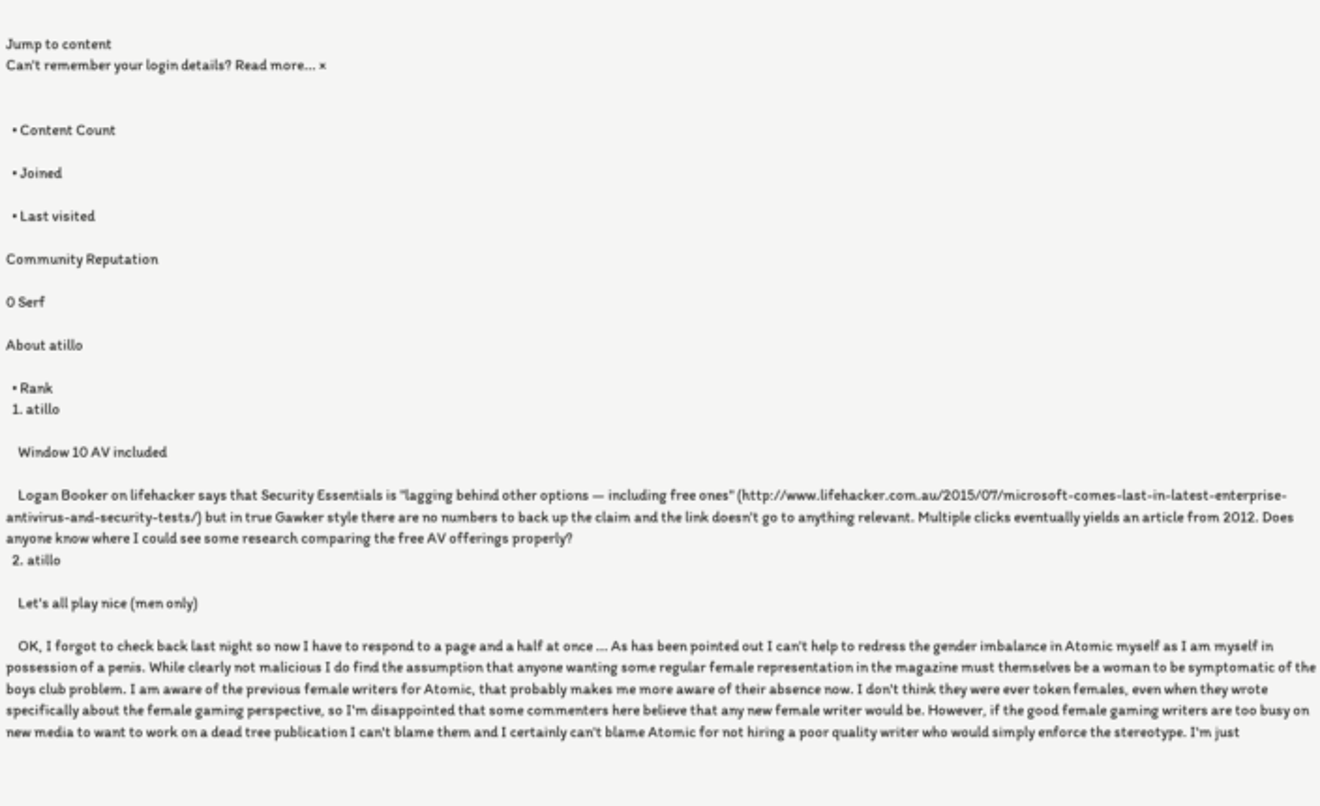Jump to content
Can't remember your login details? Read more... ×


  • Content Count

  • Joined

  • Last visited

Community Reputation

0 Serf

About atillo

  • Rank
  1. atillo

    Window 10 AV included

    Logan Booker on lifehacker says that Security Essentials is "lagging behind other options — including free ones" (http://www.lifehacker.com.au/2015/07/microsoft-comes-last-in-latest-enterprise-antivirus-and-security-tests/) but in true Gawker style there are no numbers to back up the claim and the link doesn't go to anything relevant. Multiple clicks eventually yields an article from 2012. Does anyone know where I could see some research comparing the free AV offerings properly?
  2. atillo

    Let's all play nice (men only)

    OK, I forgot to check back last night so now I have to respond to a page and a half at once ... As has been pointed out I can't help to redress the gender imbalance in Atomic myself as I am myself in possession of a penis. While clearly not malicious I do find the assumption that anyone wanting some regular female representation in the magazine must themselves be a woman to be symptomatic of the boys club problem. I am aware of the previous female writers for Atomic, that probably makes me more aware of their absence now. I don't think they were ever token females, even when they wrote specifically about the female gaming perspective, so I'm disappointed that some commenters here believe that any new female writer would be. However, if the good female gaming writers are too busy on new media to want to work on a dead tree publication I can't blame them and I certainly can't blame Atomic for not hiring a poor quality writer who would simply enforce the stereotype. I'm just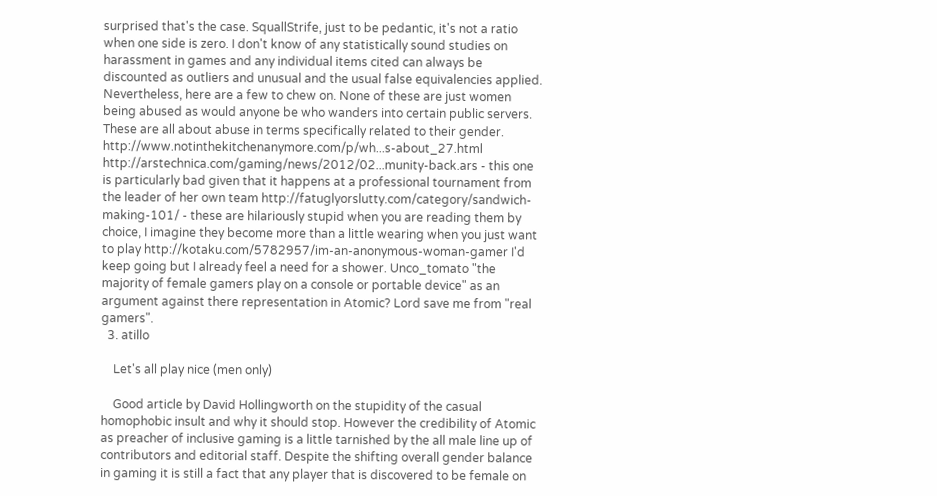surprised that's the case. SquallStrife, just to be pedantic, it's not a ratio when one side is zero. I don't know of any statistically sound studies on harassment in games and any individual items cited can always be discounted as outliers and unusual and the usual false equivalencies applied. Nevertheless, here are a few to chew on. None of these are just women being abused as would anyone be who wanders into certain public servers. These are all about abuse in terms specifically related to their gender. http://www.notinthekitchenanymore.com/p/wh...s-about_27.html http://arstechnica.com/gaming/news/2012/02...munity-back.ars - this one is particularly bad given that it happens at a professional tournament from the leader of her own team http://fatuglyorslutty.com/category/sandwich-making-101/ - these are hilariously stupid when you are reading them by choice, I imagine they become more than a little wearing when you just want to play http://kotaku.com/5782957/im-an-anonymous-woman-gamer I'd keep going but I already feel a need for a shower. Unco_tomato "the majority of female gamers play on a console or portable device" as an argument against there representation in Atomic? Lord save me from "real gamers".
  3. atillo

    Let's all play nice (men only)

    Good article by David Hollingworth on the stupidity of the casual homophobic insult and why it should stop. However the credibility of Atomic as preacher of inclusive gaming is a little tarnished by the all male line up of contributors and editorial staff. Despite the shifting overall gender balance in gaming it is still a fact that any player that is discovered to be female on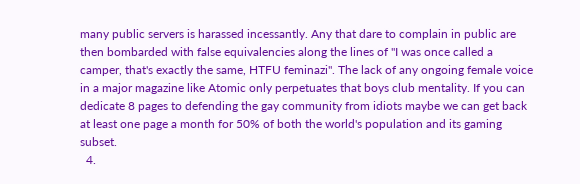many public servers is harassed incessantly. Any that dare to complain in public are then bombarded with false equivalencies along the lines of "I was once called a camper, that's exactly the same, HTFU feminazi". The lack of any ongoing female voice in a major magazine like Atomic only perpetuates that boys club mentality. If you can dedicate 8 pages to defending the gay community from idiots maybe we can get back at least one page a month for 50% of both the world's population and its gaming subset.
  4.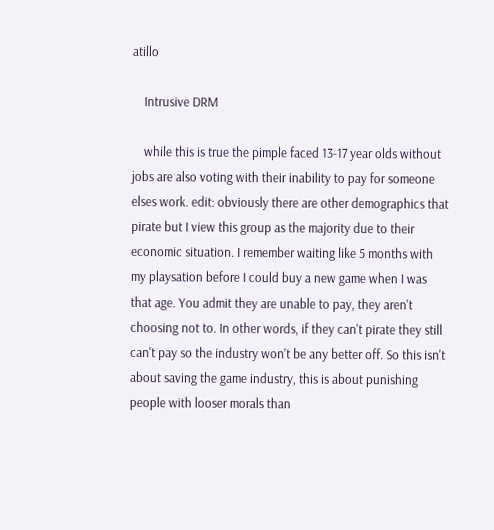atillo

    Intrusive DRM

    while this is true the pimple faced 13-17 year olds without jobs are also voting with their inability to pay for someone elses work. edit: obviously there are other demographics that pirate but I view this group as the majority due to their economic situation. I remember waiting like 5 months with my playsation before I could buy a new game when I was that age. You admit they are unable to pay, they aren't choosing not to. In other words, if they can't pirate they still can't pay so the industry won't be any better off. So this isn't about saving the game industry, this is about punishing people with looser morals than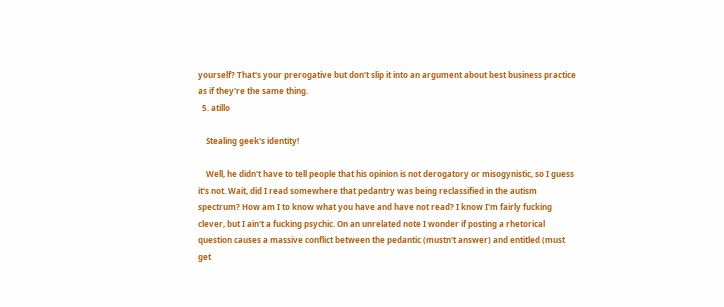yourself? That's your prerogative but don't slip it into an argument about best business practice as if they're the same thing.
  5. atillo

    Stealing geek's identity!

    Well, he didn't have to tell people that his opinion is not derogatory or misogynistic, so I guess it's not. Wait, did I read somewhere that pedantry was being reclassified in the autism spectrum? How am I to know what you have and have not read? I know I'm fairly fucking clever, but I ain't a fucking psychic. On an unrelated note I wonder if posting a rhetorical question causes a massive conflict between the pedantic (mustn't answer) and entitled (must get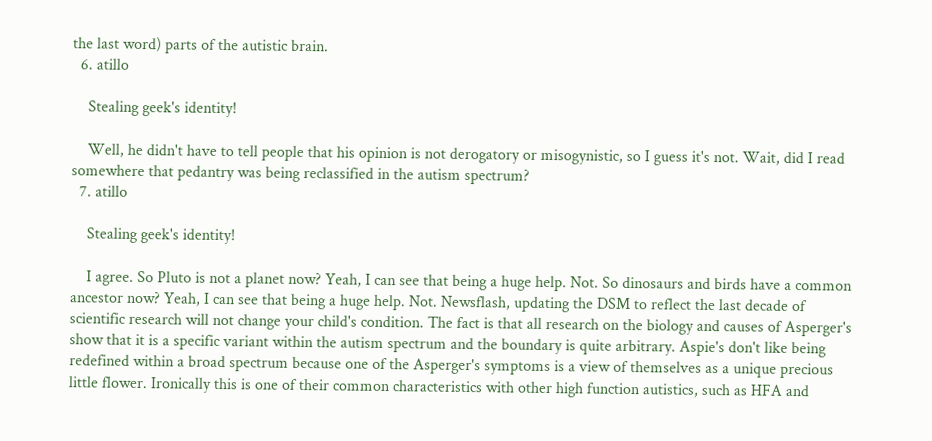the last word) parts of the autistic brain.
  6. atillo

    Stealing geek's identity!

    Well, he didn't have to tell people that his opinion is not derogatory or misogynistic, so I guess it's not. Wait, did I read somewhere that pedantry was being reclassified in the autism spectrum?
  7. atillo

    Stealing geek's identity!

    I agree. So Pluto is not a planet now? Yeah, I can see that being a huge help. Not. So dinosaurs and birds have a common ancestor now? Yeah, I can see that being a huge help. Not. Newsflash, updating the DSM to reflect the last decade of scientific research will not change your child's condition. The fact is that all research on the biology and causes of Asperger's show that it is a specific variant within the autism spectrum and the boundary is quite arbitrary. Aspie's don't like being redefined within a broad spectrum because one of the Asperger's symptoms is a view of themselves as a unique precious little flower. Ironically this is one of their common characteristics with other high function autistics, such as HFA and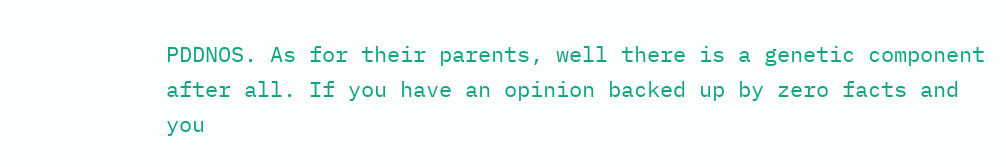PDDNOS. As for their parents, well there is a genetic component after all. If you have an opinion backed up by zero facts and you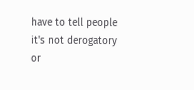have to tell people it's not derogatory or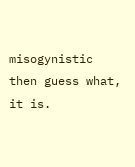misogynistic then guess what, it is.